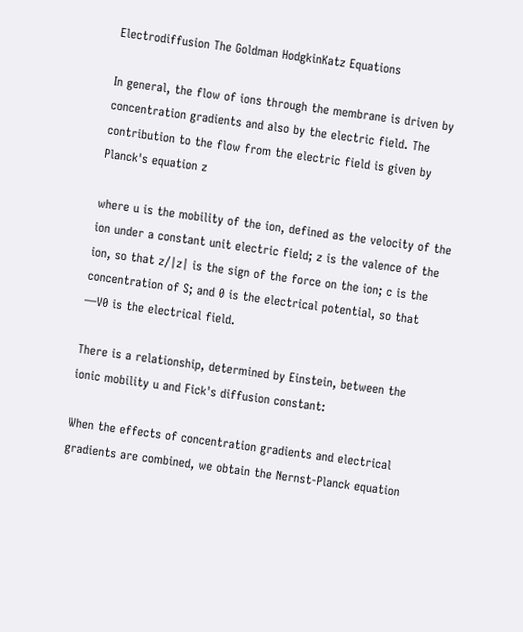Electrodiffusion The Goldman HodgkinKatz Equations

In general, the flow of ions through the membrane is driven by concentration gradients and also by the electric field. The contribution to the flow from the electric field is given by Planck's equation z

where u is the mobility of the ion, defined as the velocity of the ion under a constant unit electric field; z is the valence of the ion, so that z/|z| is the sign of the force on the ion; c is the concentration of S; and 0 is the electrical potential, so that —V0 is the electrical field.

There is a relationship, determined by Einstein, between the ionic mobility u and Fick's diffusion constant:

When the effects of concentration gradients and electrical gradients are combined, we obtain the Nernst-Planck equation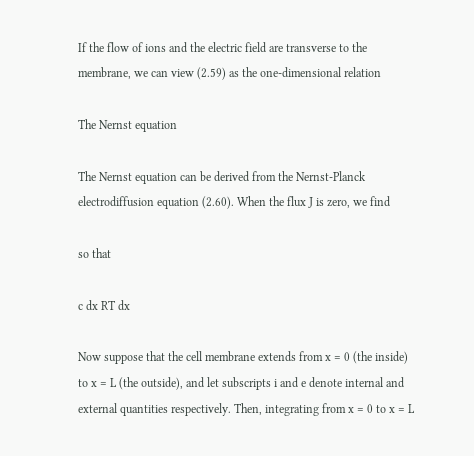If the flow of ions and the electric field are transverse to the membrane, we can view (2.59) as the one-dimensional relation

The Nernst equation

The Nernst equation can be derived from the Nernst-Planck electrodiffusion equation (2.60). When the flux J is zero, we find

so that

c dx RT dx

Now suppose that the cell membrane extends from x = 0 (the inside) to x = L (the outside), and let subscripts i and e denote internal and external quantities respectively. Then, integrating from x = 0 to x = L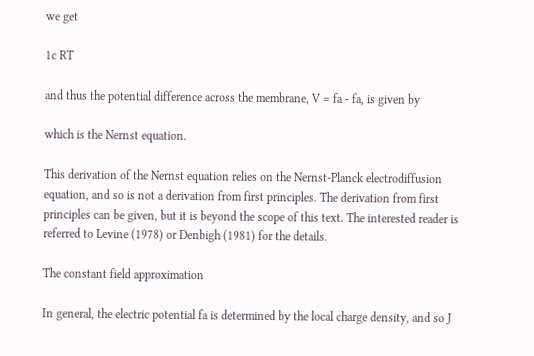we get

1c RT

and thus the potential difference across the membrane, V = fa - fa, is given by

which is the Nernst equation.

This derivation of the Nernst equation relies on the Nernst-Planck electrodiffusion equation, and so is not a derivation from first principles. The derivation from first principles can be given, but it is beyond the scope of this text. The interested reader is referred to Levine (1978) or Denbigh (1981) for the details.

The constant field approximation

In general, the electric potential fa is determined by the local charge density, and so J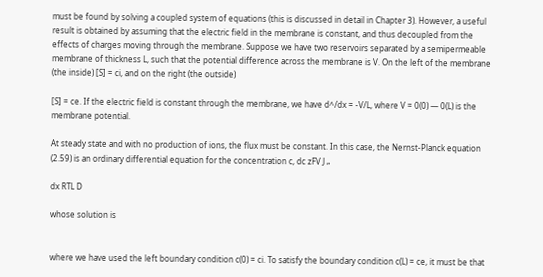must be found by solving a coupled system of equations (this is discussed in detail in Chapter 3). However, a useful result is obtained by assuming that the electric field in the membrane is constant, and thus decoupled from the effects of charges moving through the membrane. Suppose we have two reservoirs separated by a semipermeable membrane of thickness L, such that the potential difference across the membrane is V. On the left of the membrane (the inside) [S] = ci, and on the right (the outside)

[S] = ce. If the electric field is constant through the membrane, we have d^/dx = -V/L, where V = 0(0) — 0(L) is the membrane potential.

At steady state and with no production of ions, the flux must be constant. In this case, the Nernst-Planck equation (2.59) is an ordinary differential equation for the concentration c, dc zFV J „

dx RTL D

whose solution is


where we have used the left boundary condition c(0) = ci. To satisfy the boundary condition c(L) = ce, it must be that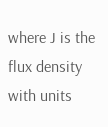where J is the flux density with units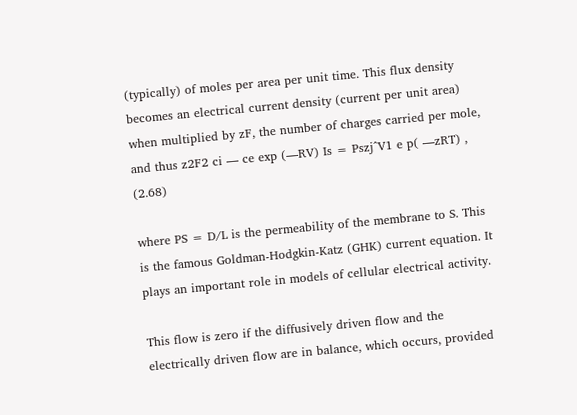(typically) of moles per area per unit time. This flux density becomes an electrical current density (current per unit area) when multiplied by zF, the number of charges carried per mole, and thus z2F2 ci — ce exp (—RV) Is = Pszj^V1 e p( —zRT) , (2.68)

where PS = D/L is the permeability of the membrane to S. This is the famous Goldman-Hodgkin-Katz (GHK) current equation. It plays an important role in models of cellular electrical activity.

This flow is zero if the diffusively driven flow and the electrically driven flow are in balance, which occurs, provided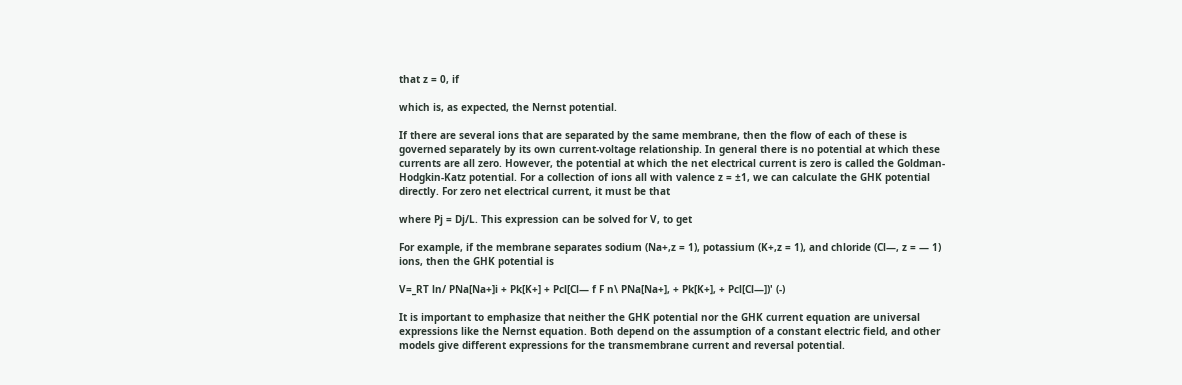that z = 0, if

which is, as expected, the Nernst potential.

If there are several ions that are separated by the same membrane, then the flow of each of these is governed separately by its own current-voltage relationship. In general there is no potential at which these currents are all zero. However, the potential at which the net electrical current is zero is called the Goldman-Hodgkin-Katz potential. For a collection of ions all with valence z = ±1, we can calculate the GHK potential directly. For zero net electrical current, it must be that

where Pj = Dj/L. This expression can be solved for V, to get

For example, if the membrane separates sodium (Na+,z = 1), potassium (K+,z = 1), and chloride (Cl—, z = — 1) ions, then the GHK potential is

V=_RT ln/ PNa[Na+]i + Pk[K+] + Pcl[Cl— f F n\ PNa[Na+], + Pk[K+], + Pcl[Cl—])' (-)

It is important to emphasize that neither the GHK potential nor the GHK current equation are universal expressions like the Nernst equation. Both depend on the assumption of a constant electric field, and other models give different expressions for the transmembrane current and reversal potential.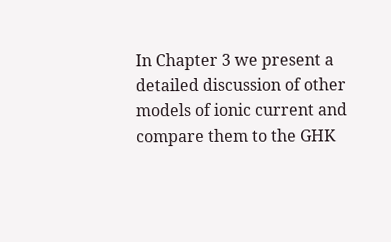In Chapter 3 we present a detailed discussion of other models of ionic current and compare them to the GHK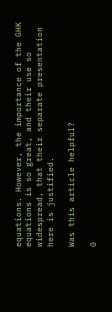equations. However, the importance of the GHK equations is so great, and their use so widespread, that their separate presentation here is justified.

Was this article helpful?

0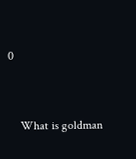0


    What is goldman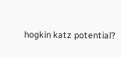hogkin katz potential?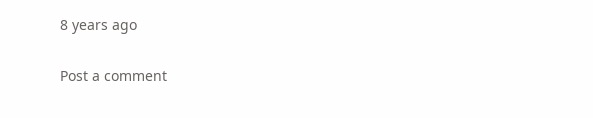8 years ago

Post a comment